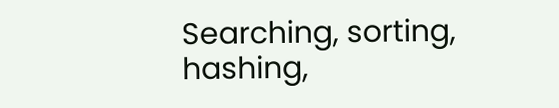Searching, sorting, hashing,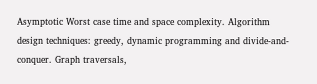Asymptotic Worst case time and space complexity. Algorithm design techniques: greedy, dynamic programming and divide-and-conquer. Graph traversals,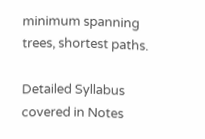minimum spanning trees, shortest paths.

Detailed Syllabus covered in Notes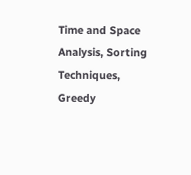Time and Space Analysis, Sorting Techniques, Greedy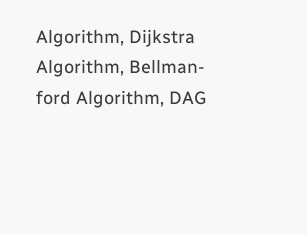Algorithm, Dijkstra Algorithm, Bellman-ford Algorithm, DAG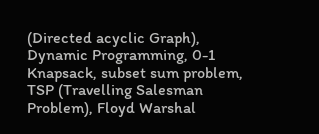(Directed acyclic Graph), Dynamic Programming, 0-1 Knapsack, subset sum problem, TSP (Travelling Salesman Problem), Floyd Warshal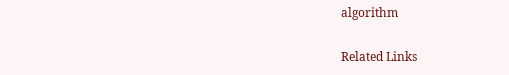algorithm

Related Links